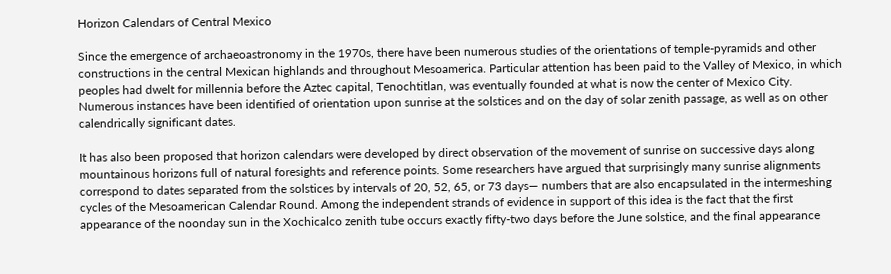Horizon Calendars of Central Mexico

Since the emergence of archaeoastronomy in the 1970s, there have been numerous studies of the orientations of temple-pyramids and other constructions in the central Mexican highlands and throughout Mesoamerica. Particular attention has been paid to the Valley of Mexico, in which peoples had dwelt for millennia before the Aztec capital, Tenochtitlan, was eventually founded at what is now the center of Mexico City. Numerous instances have been identified of orientation upon sunrise at the solstices and on the day of solar zenith passage, as well as on other calendrically significant dates.

It has also been proposed that horizon calendars were developed by direct observation of the movement of sunrise on successive days along mountainous horizons full of natural foresights and reference points. Some researchers have argued that surprisingly many sunrise alignments correspond to dates separated from the solstices by intervals of 20, 52, 65, or 73 days— numbers that are also encapsulated in the intermeshing cycles of the Mesoamerican Calendar Round. Among the independent strands of evidence in support of this idea is the fact that the first appearance of the noonday sun in the Xochicalco zenith tube occurs exactly fifty-two days before the June solstice, and the final appearance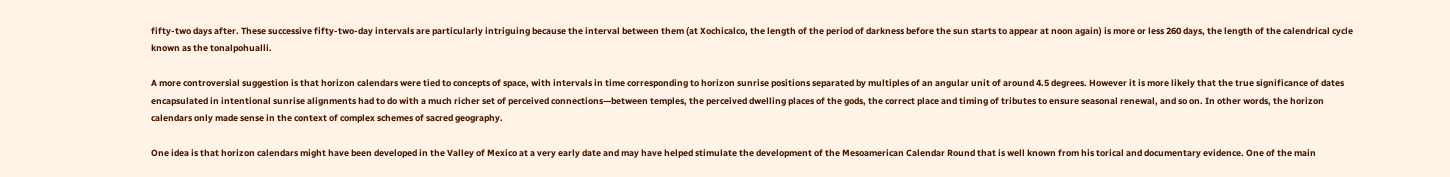fifty-two days after. These successive fifty-two-day intervals are particularly intriguing because the interval between them (at Xochicalco, the length of the period of darkness before the sun starts to appear at noon again) is more or less 260 days, the length of the calendrical cycle known as the tonalpohualli.

A more controversial suggestion is that horizon calendars were tied to concepts of space, with intervals in time corresponding to horizon sunrise positions separated by multiples of an angular unit of around 4.5 degrees. However it is more likely that the true significance of dates encapsulated in intentional sunrise alignments had to do with a much richer set of perceived connections—between temples, the perceived dwelling places of the gods, the correct place and timing of tributes to ensure seasonal renewal, and so on. In other words, the horizon calendars only made sense in the context of complex schemes of sacred geography.

One idea is that horizon calendars might have been developed in the Valley of Mexico at a very early date and may have helped stimulate the development of the Mesoamerican Calendar Round that is well known from his torical and documentary evidence. One of the main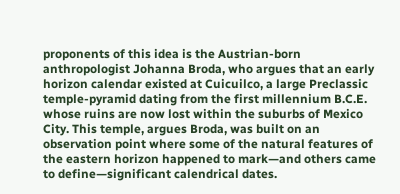proponents of this idea is the Austrian-born anthropologist Johanna Broda, who argues that an early horizon calendar existed at Cuicuilco, a large Preclassic temple-pyramid dating from the first millennium B.C.E. whose ruins are now lost within the suburbs of Mexico City. This temple, argues Broda, was built on an observation point where some of the natural features of the eastern horizon happened to mark—and others came to define—significant calendrical dates.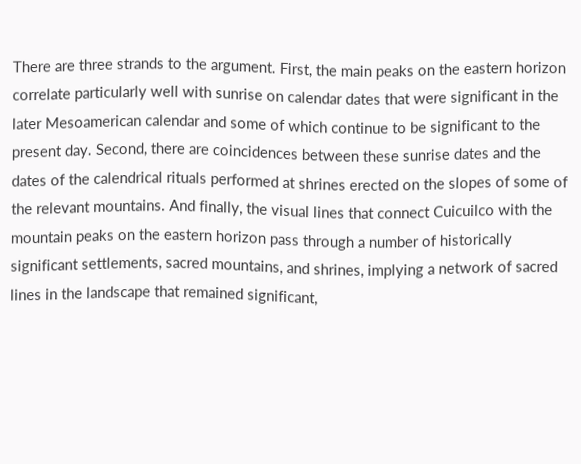There are three strands to the argument. First, the main peaks on the eastern horizon correlate particularly well with sunrise on calendar dates that were significant in the later Mesoamerican calendar and some of which continue to be significant to the present day. Second, there are coincidences between these sunrise dates and the dates of the calendrical rituals performed at shrines erected on the slopes of some of the relevant mountains. And finally, the visual lines that connect Cuicuilco with the mountain peaks on the eastern horizon pass through a number of historically significant settlements, sacred mountains, and shrines, implying a network of sacred lines in the landscape that remained significant,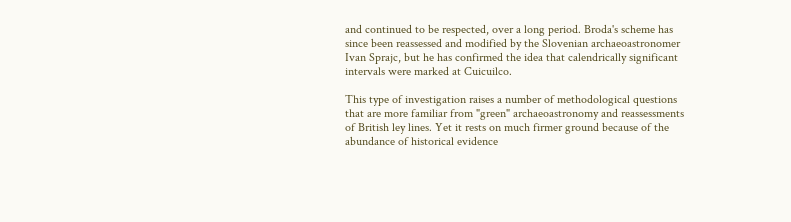and continued to be respected, over a long period. Broda's scheme has since been reassessed and modified by the Slovenian archaeoastronomer Ivan Sprajc, but he has confirmed the idea that calendrically significant intervals were marked at Cuicuilco.

This type of investigation raises a number of methodological questions that are more familiar from "green" archaeoastronomy and reassessments of British ley lines. Yet it rests on much firmer ground because of the abundance of historical evidence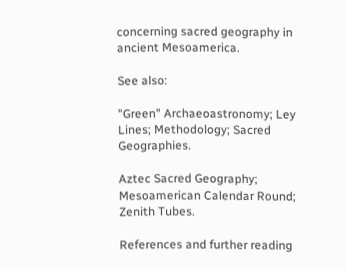concerning sacred geography in ancient Mesoamerica.

See also:

"Green" Archaeoastronomy; Ley Lines; Methodology; Sacred Geographies.

Aztec Sacred Geography; Mesoamerican Calendar Round; Zenith Tubes.

References and further reading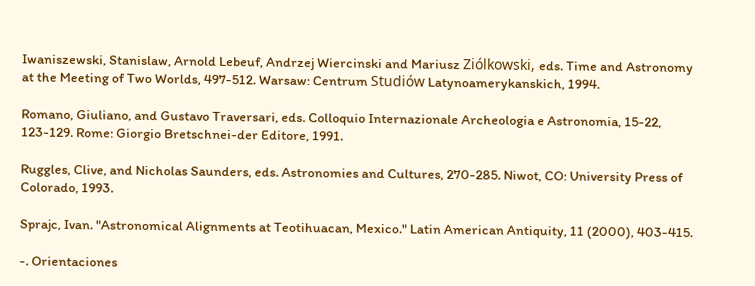Iwaniszewski, Stanislaw, Arnold Lebeuf, Andrzej Wiercinski and Mariusz Ziólkowski, eds. Time and Astronomy at the Meeting of Two Worlds, 497-512. Warsaw: Centrum Studiów Latynoamerykanskich, 1994.

Romano, Giuliano, and Gustavo Traversari, eds. Colloquio Internazionale Archeologia e Astronomia, 15-22, 123-129. Rome: Giorgio Bretschnei-der Editore, 1991.

Ruggles, Clive, and Nicholas Saunders, eds. Astronomies and Cultures, 270-285. Niwot, CO: University Press of Colorado, 1993.

Sprajc, Ivan. "Astronomical Alignments at Teotihuacan, Mexico." Latin American Antiquity, 11 (2000), 403-415.

-. Orientaciones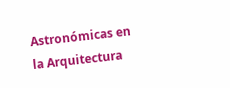Astronómicas en la Arquitectura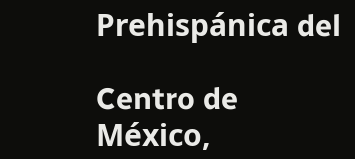Prehispánica del

Centro de México,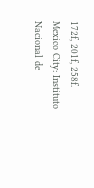172f, 201f, 258f. Mexico City: Instituto Nacional de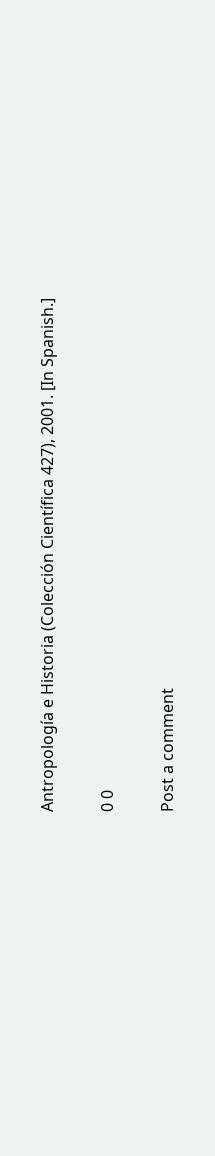Antropología e Historia (Colección Científica 427), 2001. [In Spanish.]

0 0

Post a comment